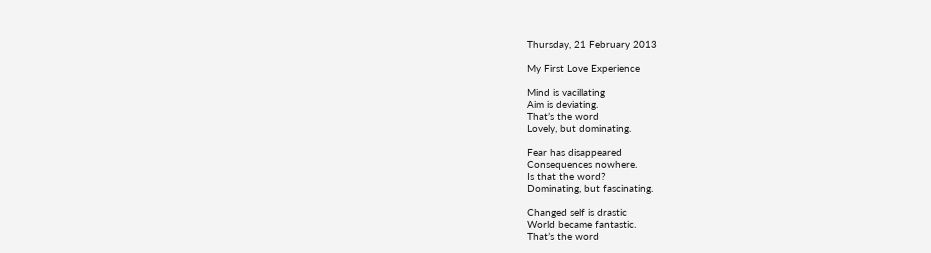Thursday, 21 February 2013

My First Love Experience

Mind is vacillating
Aim is deviating.
That’s the word
Lovely, but dominating.

Fear has disappeared
Consequences nowhere.
Is that the word?
Dominating, but fascinating.

Changed self is drastic
World became fantastic.
That’s the word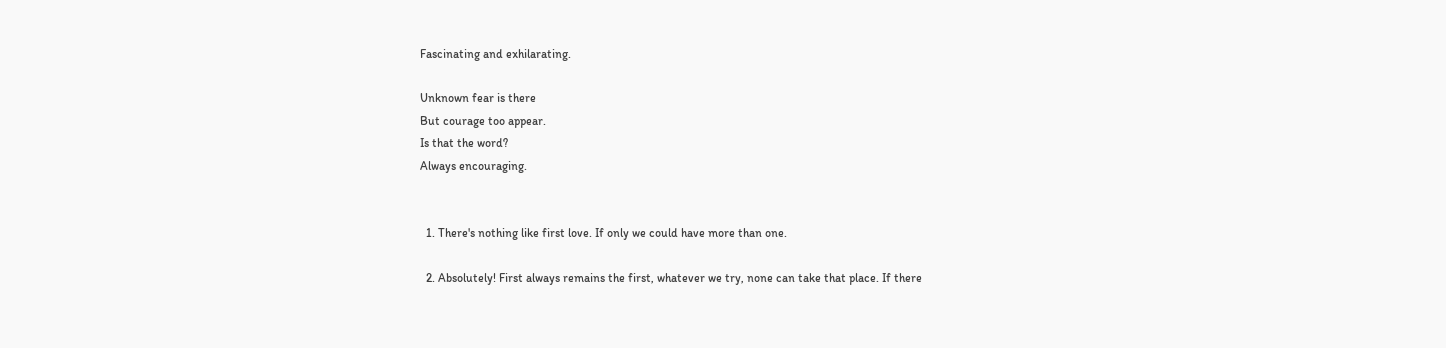Fascinating and exhilarating.

Unknown fear is there
But courage too appear.
Is that the word?
Always encouraging.


  1. There's nothing like first love. If only we could have more than one.

  2. Absolutely! First always remains the first, whatever we try, none can take that place. If there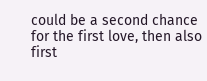could be a second chance for the first love, then also first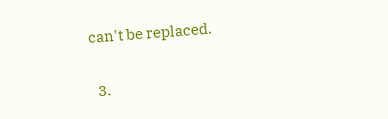can't be replaced.

  3.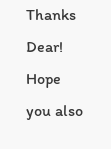Thanks Dear! Hope you also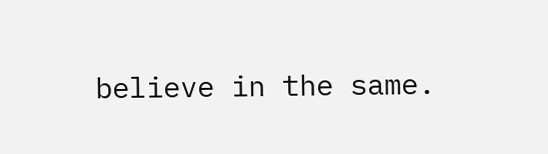believe in the same.